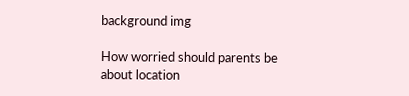background img

How worried should parents be about location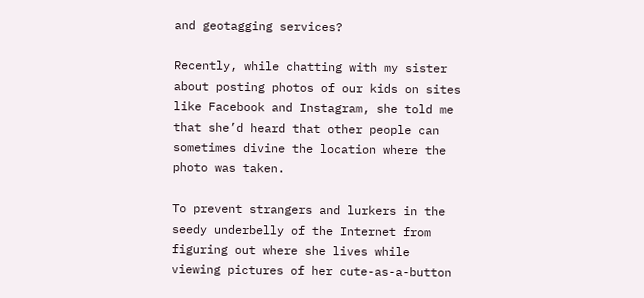and geotagging services?

Recently, while chatting with my sister about posting photos of our kids on sites like Facebook and Instagram, she told me that she’d heard that other people can sometimes divine the location where the photo was taken.

To prevent strangers and lurkers in the seedy underbelly of the Internet from figuring out where she lives while viewing pictures of her cute-as-a-button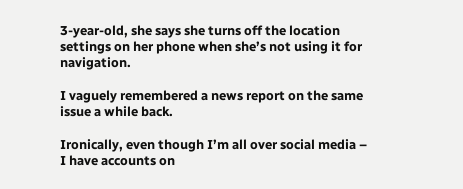3-year-old, she says she turns off the location settings on her phone when she’s not using it for navigation.

I vaguely remembered a news report on the same issue a while back.

Ironically, even though I’m all over social media – I have accounts on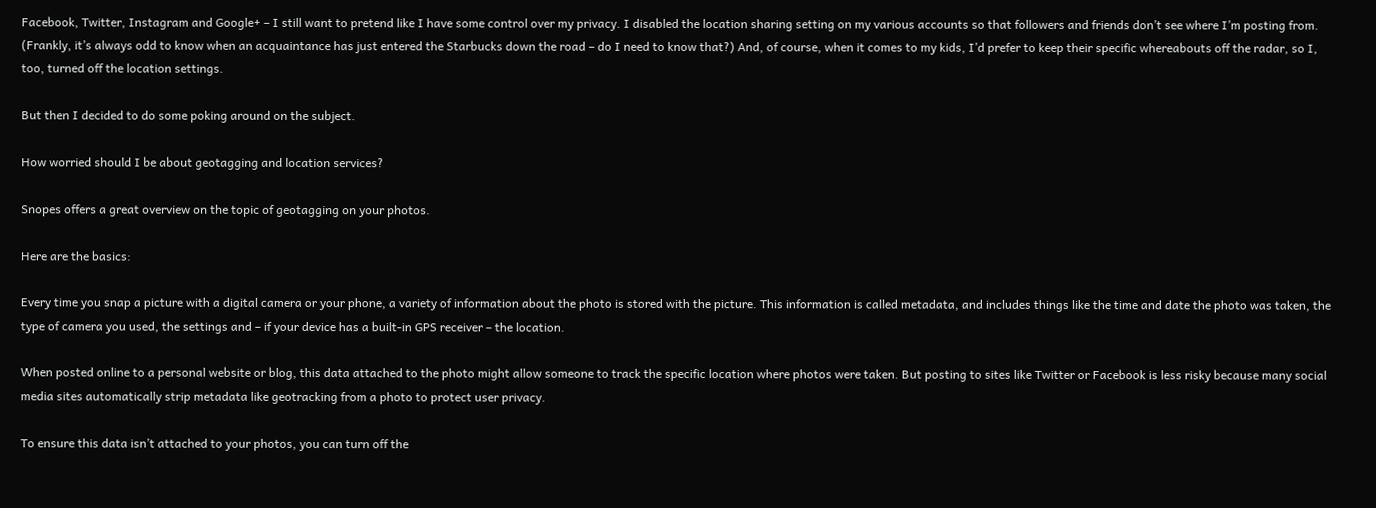Facebook, Twitter, Instagram and Google+ – I still want to pretend like I have some control over my privacy. I disabled the location sharing setting on my various accounts so that followers and friends don’t see where I’m posting from. (Frankly, it’s always odd to know when an acquaintance has just entered the Starbucks down the road – do I need to know that?) And, of course, when it comes to my kids, I’d prefer to keep their specific whereabouts off the radar, so I, too, turned off the location settings.

But then I decided to do some poking around on the subject.

How worried should I be about geotagging and location services?

Snopes offers a great overview on the topic of geotagging on your photos.

Here are the basics:

Every time you snap a picture with a digital camera or your phone, a variety of information about the photo is stored with the picture. This information is called metadata, and includes things like the time and date the photo was taken, the type of camera you used, the settings and – if your device has a built-in GPS receiver – the location.

When posted online to a personal website or blog, this data attached to the photo might allow someone to track the specific location where photos were taken. But posting to sites like Twitter or Facebook is less risky because many social media sites automatically strip metadata like geotracking from a photo to protect user privacy.

To ensure this data isn’t attached to your photos, you can turn off the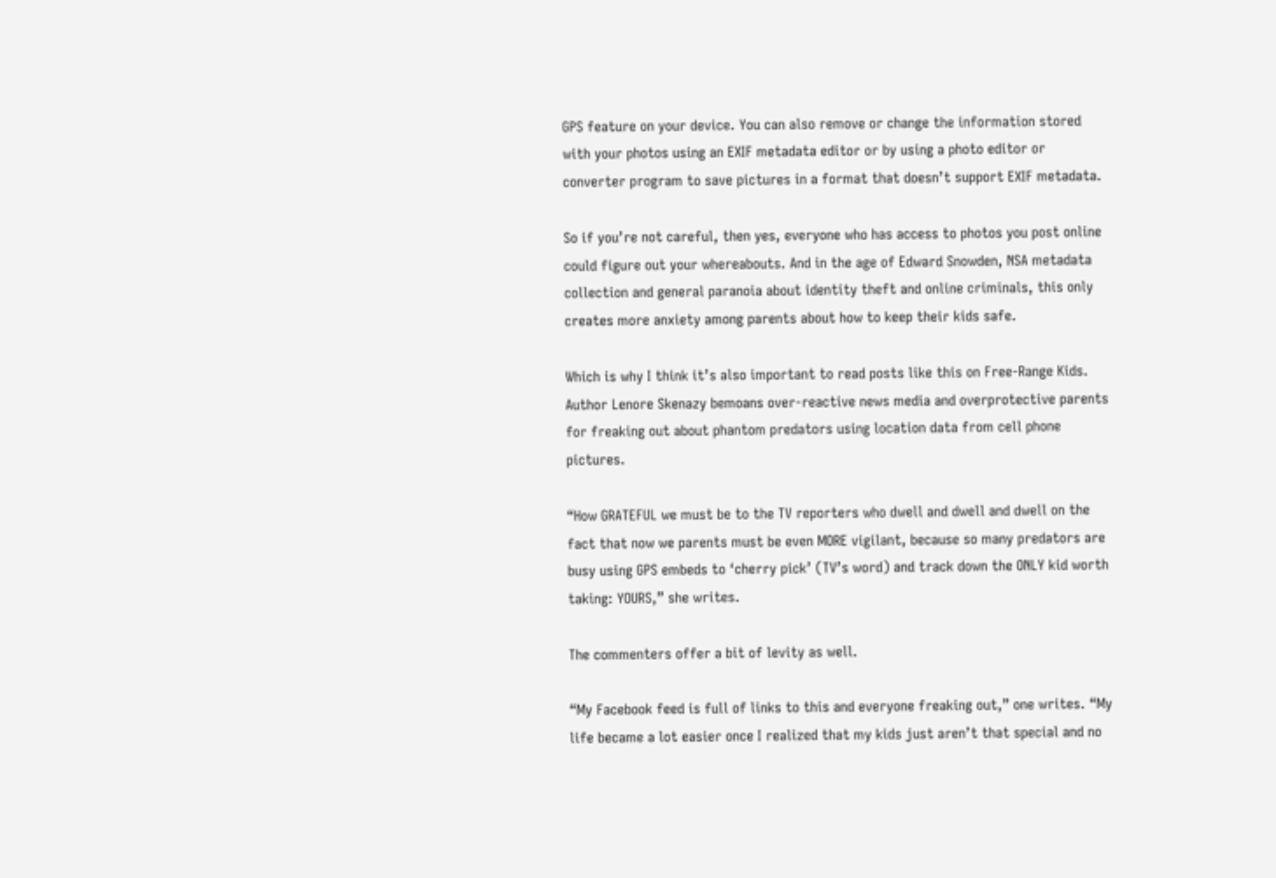GPS feature on your device. You can also remove or change the information stored with your photos using an EXIF metadata editor or by using a photo editor or converter program to save pictures in a format that doesn’t support EXIF metadata.

So if you’re not careful, then yes, everyone who has access to photos you post online could figure out your whereabouts. And in the age of Edward Snowden, NSA metadata collection and general paranoia about identity theft and online criminals, this only creates more anxiety among parents about how to keep their kids safe.

Which is why I think it’s also important to read posts like this on Free-Range Kids. Author Lenore Skenazy bemoans over-reactive news media and overprotective parents for freaking out about phantom predators using location data from cell phone pictures.

“How GRATEFUL we must be to the TV reporters who dwell and dwell and dwell on the fact that now we parents must be even MORE vigilant, because so many predators are busy using GPS embeds to ‘cherry pick’ (TV’s word) and track down the ONLY kid worth taking: YOURS,” she writes.

The commenters offer a bit of levity as well.

“My Facebook feed is full of links to this and everyone freaking out,” one writes. “My life became a lot easier once I realized that my kids just aren’t that special and no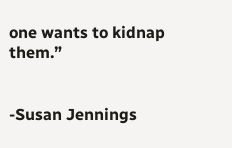one wants to kidnap them.”


-Susan Jennings